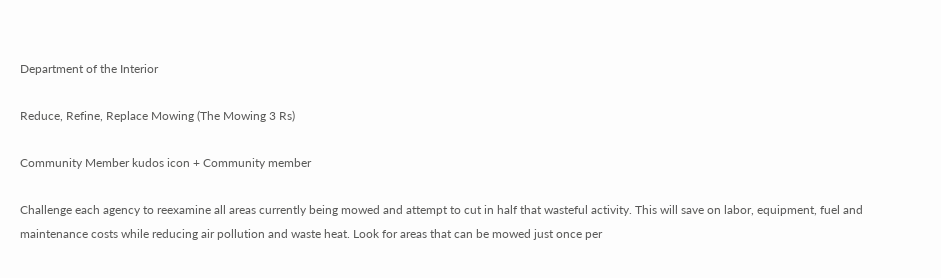Department of the Interior

Reduce, Refine, Replace Mowing (The Mowing 3 Rs)

Community Member kudos icon + Community member

Challenge each agency to reexamine all areas currently being mowed and attempt to cut in half that wasteful activity. This will save on labor, equipment, fuel and maintenance costs while reducing air pollution and waste heat. Look for areas that can be mowed just once per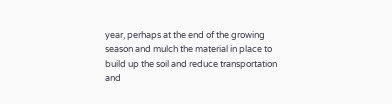year, perhaps at the end of the growing season and mulch the material in place to build up the soil and reduce transportation and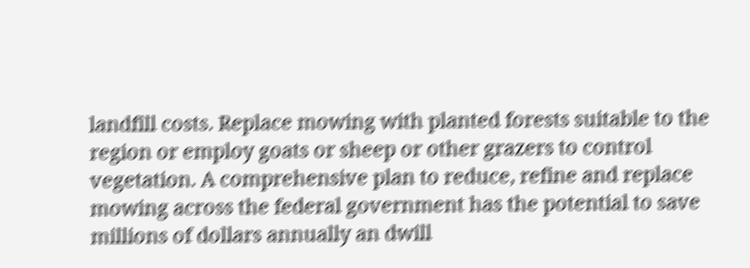landfill costs. Replace mowing with planted forests suitable to the region or employ goats or sheep or other grazers to control vegetation. A comprehensive plan to reduce, refine and replace mowing across the federal government has the potential to save millions of dollars annually an dwill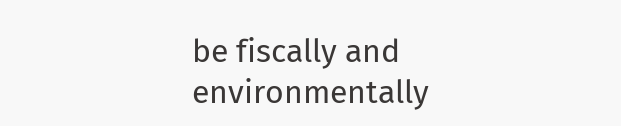be fiscally and environmentally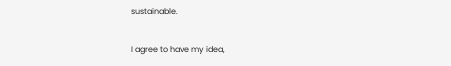sustainable.

I agree to have my idea,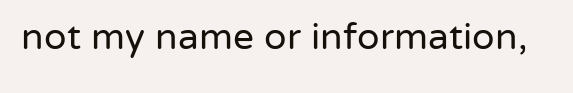not my name or information,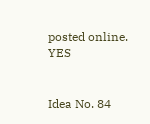posted online. YES


Idea No. 84